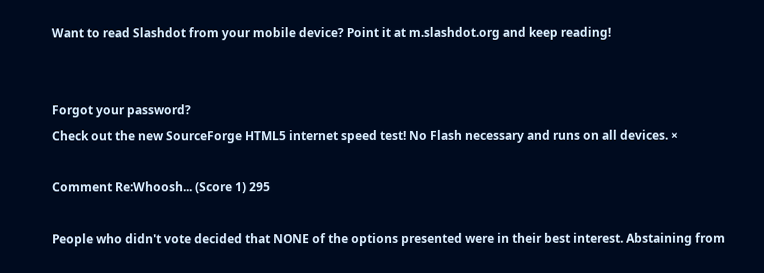Want to read Slashdot from your mobile device? Point it at m.slashdot.org and keep reading!


Forgot your password?
Check out the new SourceForge HTML5 internet speed test! No Flash necessary and runs on all devices. ×

Comment Re:Whoosh... (Score 1) 295

People who didn't vote decided that NONE of the options presented were in their best interest. Abstaining from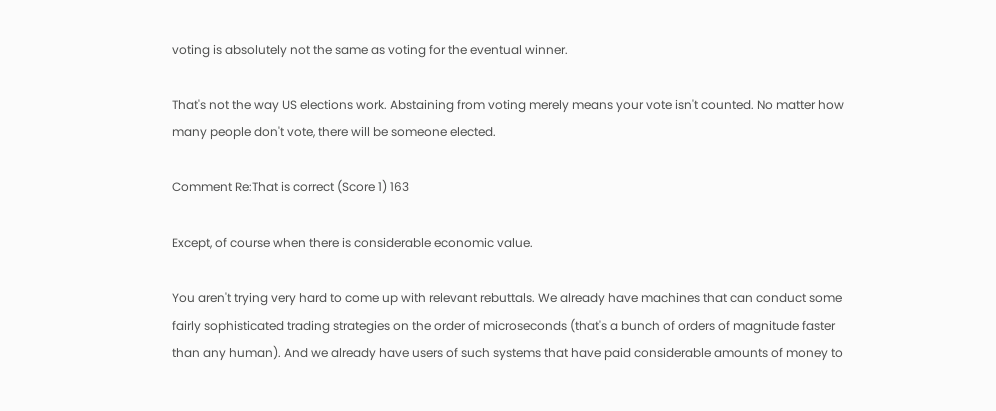voting is absolutely not the same as voting for the eventual winner.

That's not the way US elections work. Abstaining from voting merely means your vote isn't counted. No matter how many people don't vote, there will be someone elected.

Comment Re:That is correct (Score 1) 163

Except, of course when there is considerable economic value.

You aren't trying very hard to come up with relevant rebuttals. We already have machines that can conduct some fairly sophisticated trading strategies on the order of microseconds (that's a bunch of orders of magnitude faster than any human). And we already have users of such systems that have paid considerable amounts of money to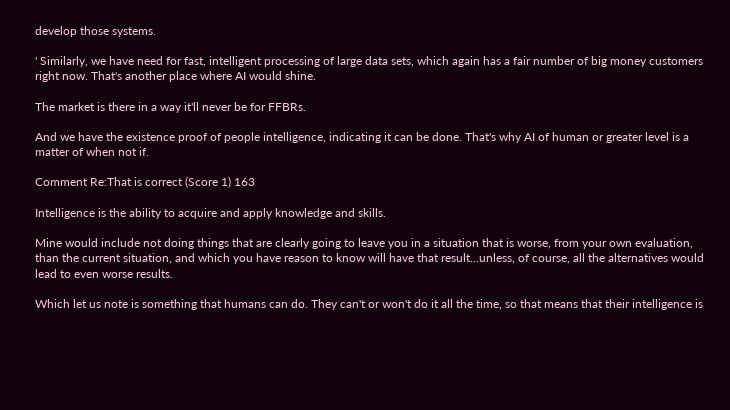develop those systems.

' Similarly, we have need for fast, intelligent processing of large data sets, which again has a fair number of big money customers right now. That's another place where AI would shine.

The market is there in a way it'll never be for FFBRs.

And we have the existence proof of people intelligence, indicating it can be done. That's why AI of human or greater level is a matter of when not if.

Comment Re:That is correct (Score 1) 163

Intelligence is the ability to acquire and apply knowledge and skills.

Mine would include not doing things that are clearly going to leave you in a situation that is worse, from your own evaluation, than the current situation, and which you have reason to know will have that result...unless, of course, all the alternatives would lead to even worse results.

Which let us note is something that humans can do. They can't or won't do it all the time, so that means that their intelligence is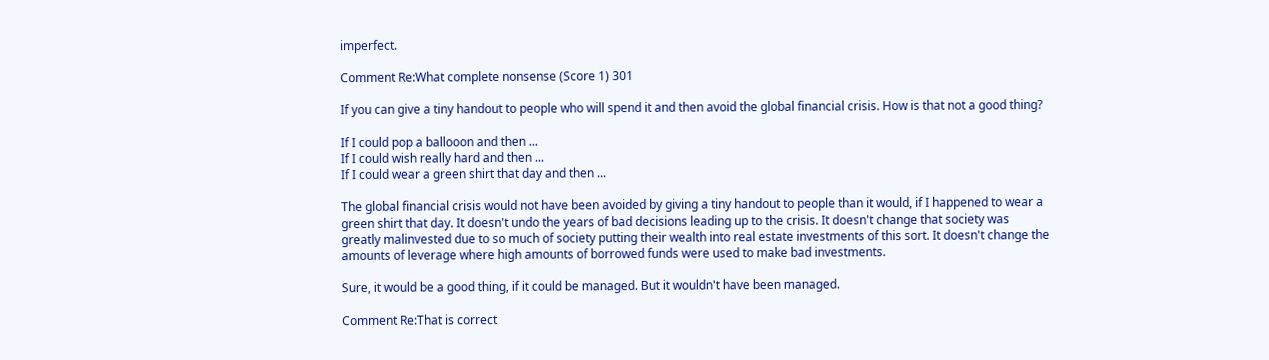imperfect.

Comment Re:What complete nonsense (Score 1) 301

If you can give a tiny handout to people who will spend it and then avoid the global financial crisis. How is that not a good thing?

If I could pop a ballooon and then ...
If I could wish really hard and then ...
If I could wear a green shirt that day and then ...

The global financial crisis would not have been avoided by giving a tiny handout to people than it would, if I happened to wear a green shirt that day. It doesn't undo the years of bad decisions leading up to the crisis. It doesn't change that society was greatly malinvested due to so much of society putting their wealth into real estate investments of this sort. It doesn't change the amounts of leverage where high amounts of borrowed funds were used to make bad investments.

Sure, it would be a good thing, if it could be managed. But it wouldn't have been managed.

Comment Re:That is correct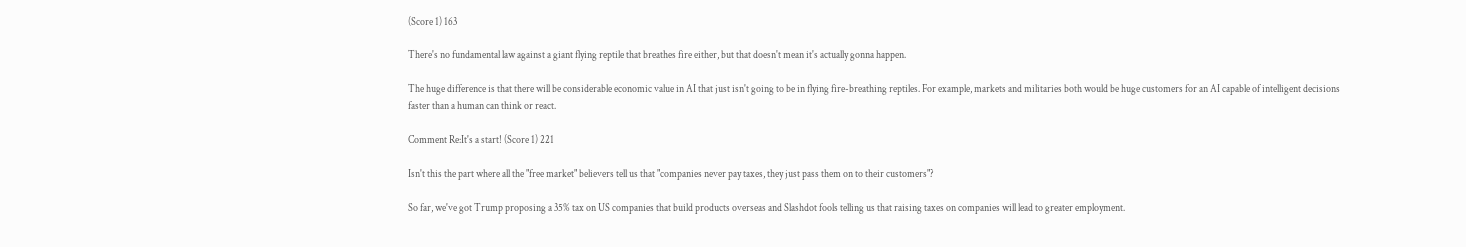(Score 1) 163

There's no fundamental law against a giant flying reptile that breathes fire either, but that doesn't mean it's actually gonna happen.

The huge difference is that there will be considerable economic value in AI that just isn't going to be in flying fire-breathing reptiles. For example, markets and militaries both would be huge customers for an AI capable of intelligent decisions faster than a human can think or react.

Comment Re:It's a start! (Score 1) 221

Isn't this the part where all the "free market" believers tell us that "companies never pay taxes, they just pass them on to their customers"?

So far, we've got Trump proposing a 35% tax on US companies that build products overseas and Slashdot fools telling us that raising taxes on companies will lead to greater employment.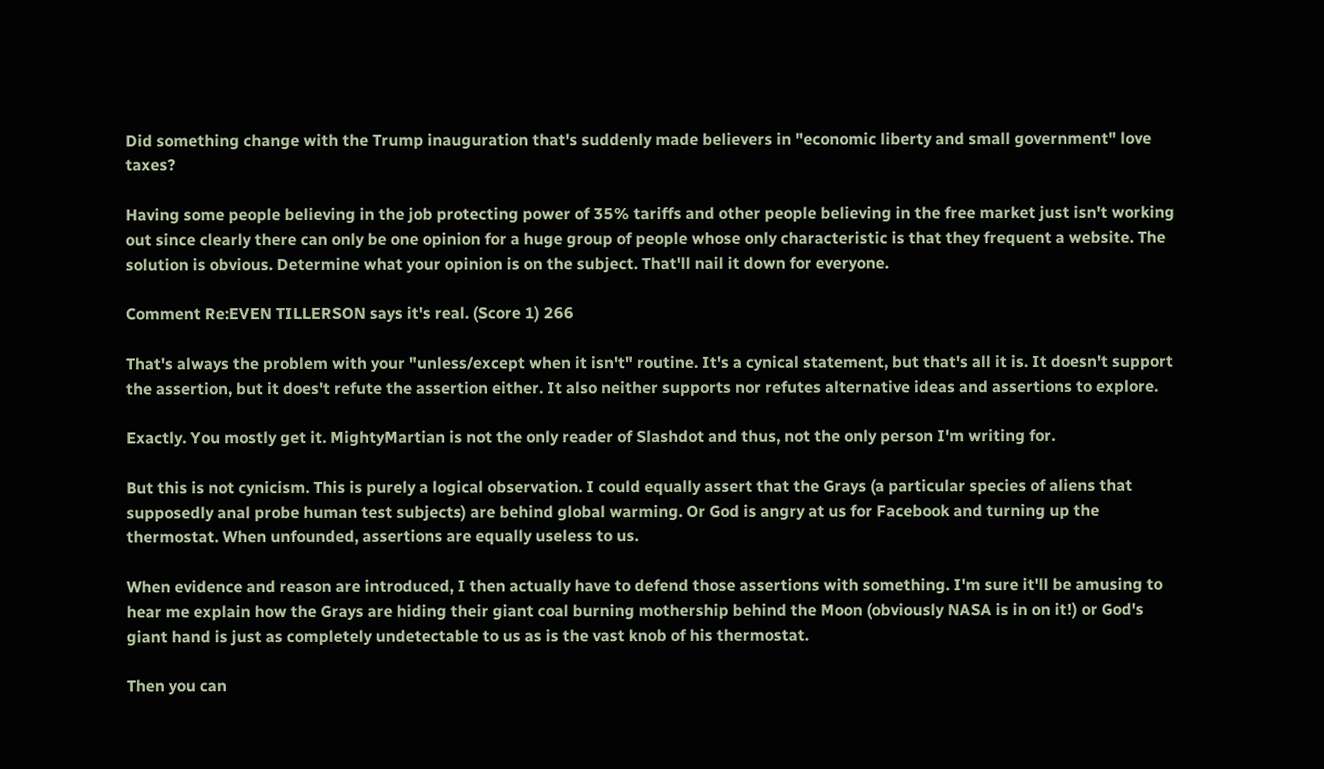Did something change with the Trump inauguration that's suddenly made believers in "economic liberty and small government" love taxes?

Having some people believing in the job protecting power of 35% tariffs and other people believing in the free market just isn't working out since clearly there can only be one opinion for a huge group of people whose only characteristic is that they frequent a website. The solution is obvious. Determine what your opinion is on the subject. That'll nail it down for everyone.

Comment Re:EVEN TILLERSON says it's real. (Score 1) 266

That's always the problem with your "unless/except when it isn't" routine. It's a cynical statement, but that's all it is. It doesn't support the assertion, but it does't refute the assertion either. It also neither supports nor refutes alternative ideas and assertions to explore.

Exactly. You mostly get it. MightyMartian is not the only reader of Slashdot and thus, not the only person I'm writing for.

But this is not cynicism. This is purely a logical observation. I could equally assert that the Grays (a particular species of aliens that supposedly anal probe human test subjects) are behind global warming. Or God is angry at us for Facebook and turning up the thermostat. When unfounded, assertions are equally useless to us.

When evidence and reason are introduced, I then actually have to defend those assertions with something. I'm sure it'll be amusing to hear me explain how the Grays are hiding their giant coal burning mothership behind the Moon (obviously NASA is in on it!) or God's giant hand is just as completely undetectable to us as is the vast knob of his thermostat.

Then you can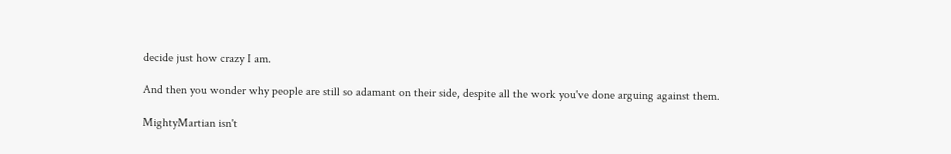decide just how crazy I am.

And then you wonder why people are still so adamant on their side, despite all the work you've done arguing against them.

MightyMartian isn't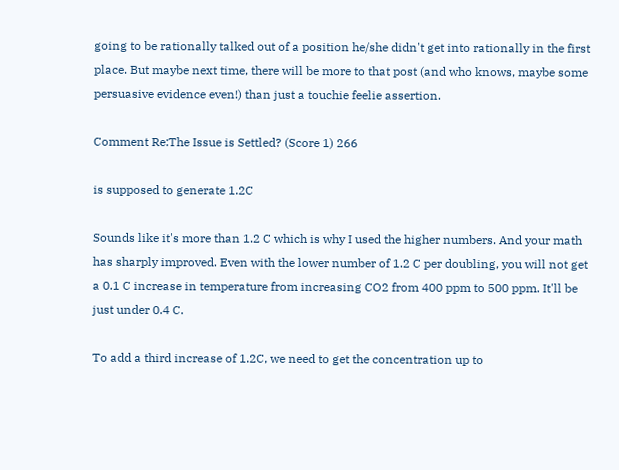going to be rationally talked out of a position he/she didn't get into rationally in the first place. But maybe next time, there will be more to that post (and who knows, maybe some persuasive evidence even!) than just a touchie feelie assertion.

Comment Re:The Issue is Settled? (Score 1) 266

is supposed to generate 1.2C

Sounds like it's more than 1.2 C which is why I used the higher numbers. And your math has sharply improved. Even with the lower number of 1.2 C per doubling, you will not get a 0.1 C increase in temperature from increasing CO2 from 400 ppm to 500 ppm. It'll be just under 0.4 C.

To add a third increase of 1.2C, we need to get the concentration up to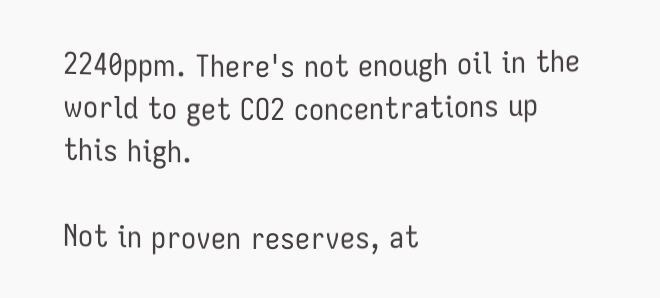2240ppm. There's not enough oil in the world to get CO2 concentrations up this high.

Not in proven reserves, at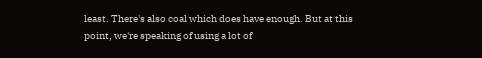least. There's also coal which does have enough. But at this point, we're speaking of using a lot of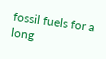fossil fuels for a long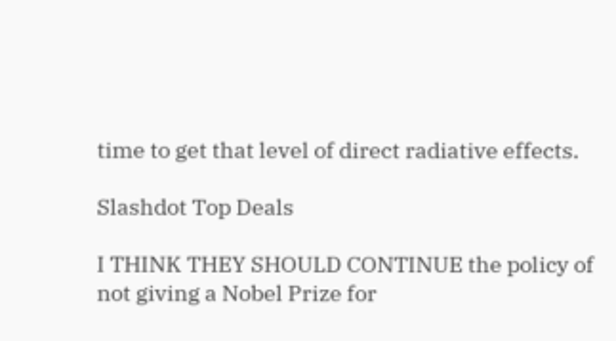time to get that level of direct radiative effects.

Slashdot Top Deals

I THINK THEY SHOULD CONTINUE the policy of not giving a Nobel Prize for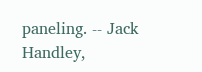paneling. -- Jack Handley,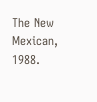The New Mexican, 1988.